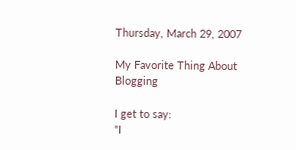Thursday, March 29, 2007

My Favorite Thing About Blogging

I get to say:
"I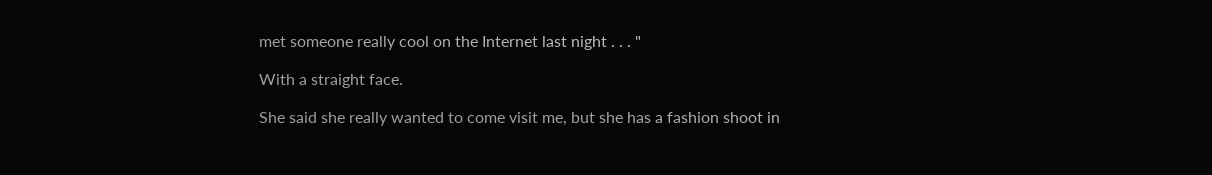met someone really cool on the Internet last night . . . "

With a straight face.

She said she really wanted to come visit me, but she has a fashion shoot in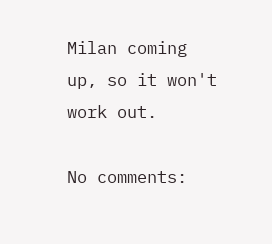Milan coming up, so it won't work out.

No comments: